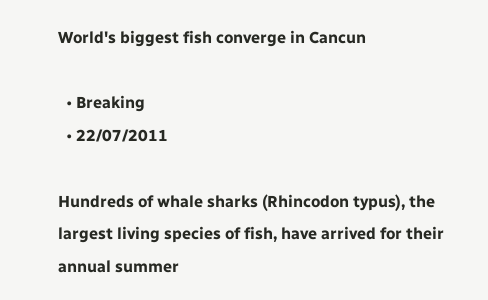World's biggest fish converge in Cancun

  • Breaking
  • 22/07/2011

Hundreds of whale sharks (Rhincodon typus), the largest living species of fish, have arrived for their annual summer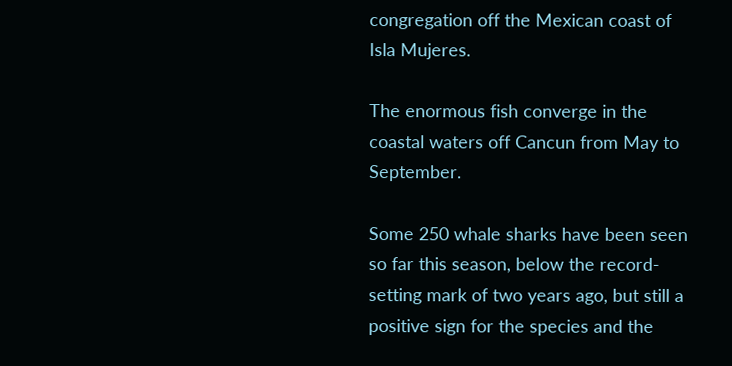congregation off the Mexican coast of Isla Mujeres.

The enormous fish converge in the coastal waters off Cancun from May to September.

Some 250 whale sharks have been seen so far this season, below the record-setting mark of two years ago, but still a positive sign for the species and the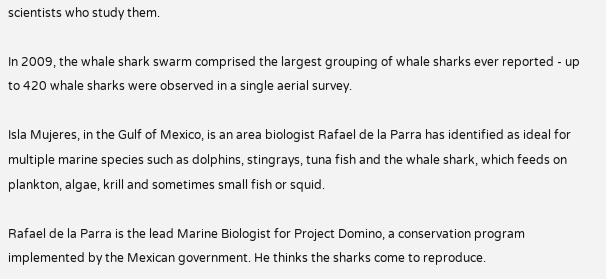scientists who study them.

In 2009, the whale shark swarm comprised the largest grouping of whale sharks ever reported - up to 420 whale sharks were observed in a single aerial survey.

Isla Mujeres, in the Gulf of Mexico, is an area biologist Rafael de la Parra has identified as ideal for multiple marine species such as dolphins, stingrays, tuna fish and the whale shark, which feeds on plankton, algae, krill and sometimes small fish or squid.

Rafael de la Parra is the lead Marine Biologist for Project Domino, a conservation program implemented by the Mexican government. He thinks the sharks come to reproduce.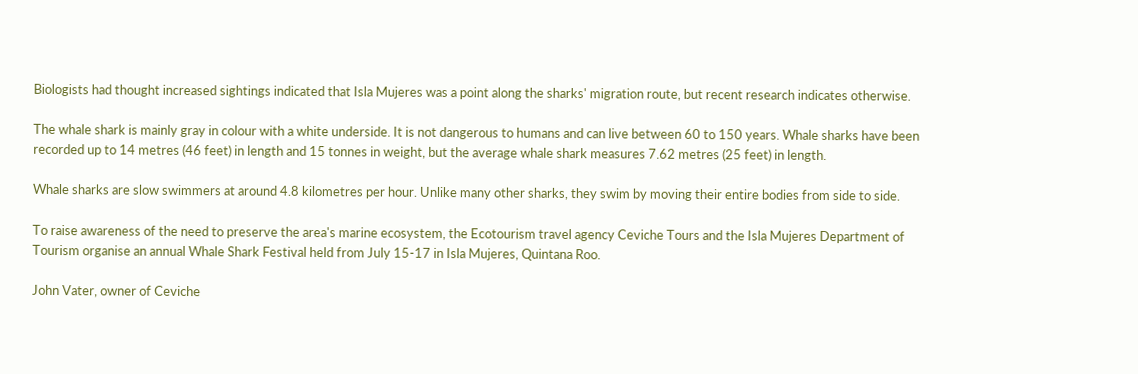Biologists had thought increased sightings indicated that Isla Mujeres was a point along the sharks' migration route, but recent research indicates otherwise.

The whale shark is mainly gray in colour with a white underside. It is not dangerous to humans and can live between 60 to 150 years. Whale sharks have been recorded up to 14 metres (46 feet) in length and 15 tonnes in weight, but the average whale shark measures 7.62 metres (25 feet) in length.

Whale sharks are slow swimmers at around 4.8 kilometres per hour. Unlike many other sharks, they swim by moving their entire bodies from side to side.

To raise awareness of the need to preserve the area's marine ecosystem, the Ecotourism travel agency Ceviche Tours and the Isla Mujeres Department of Tourism organise an annual Whale Shark Festival held from July 15-17 in Isla Mujeres, Quintana Roo.

John Vater, owner of Ceviche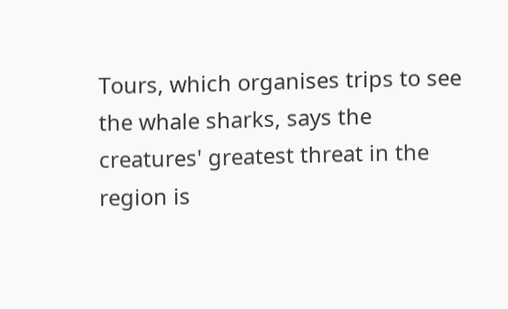Tours, which organises trips to see the whale sharks, says the creatures' greatest threat in the region is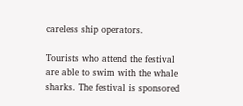careless ship operators.

Tourists who attend the festival are able to swim with the whale sharks. The festival is sponsored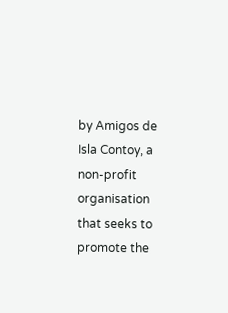by Amigos de Isla Contoy, a non-profit organisation that seeks to promote the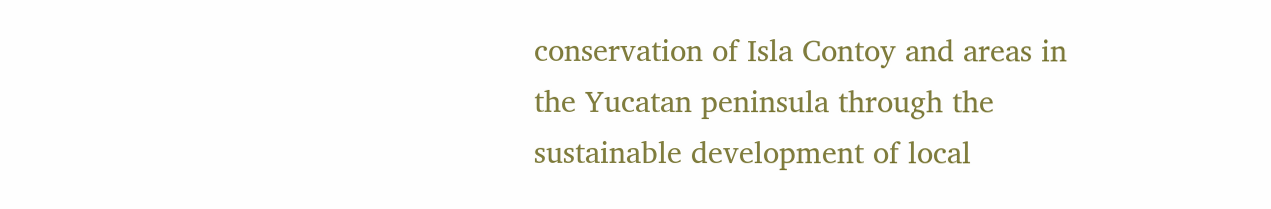conservation of Isla Contoy and areas in the Yucatan peninsula through the sustainable development of local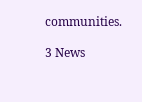communities.

3 News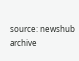source: newshub archive